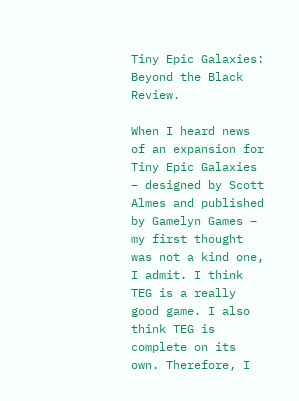Tiny Epic Galaxies: Beyond the Black Review.

When I heard news of an expansion for Tiny Epic Galaxies – designed by Scott Almes and published by Gamelyn Games – my first thought was not a kind one, I admit. I think TEG is a really good game. I also think TEG is complete on its own. Therefore, I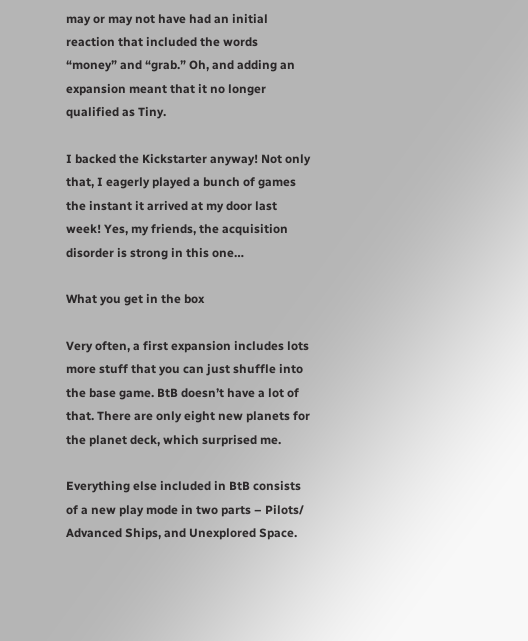may or may not have had an initial reaction that included the words “money” and “grab.” Oh, and adding an expansion meant that it no longer qualified as Tiny.

I backed the Kickstarter anyway! Not only that, I eagerly played a bunch of games the instant it arrived at my door last week! Yes, my friends, the acquisition disorder is strong in this one…

What you get in the box

Very often, a first expansion includes lots more stuff that you can just shuffle into the base game. BtB doesn’t have a lot of that. There are only eight new planets for the planet deck, which surprised me.

Everything else included in BtB consists of a new play mode in two parts – Pilots/ Advanced Ships, and Unexplored Space.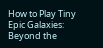How to Play Tiny Epic Galaxies: Beyond the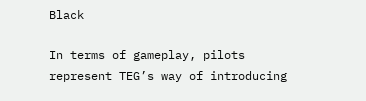Black

In terms of gameplay, pilots represent TEG’s way of introducing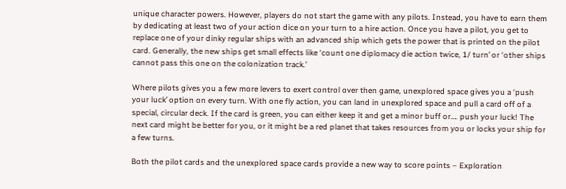unique character powers. However, players do not start the game with any pilots. Instead, you have to earn them by dedicating at least two of your action dice on your turn to a hire action. Once you have a pilot, you get to replace one of your dinky regular ships with an advanced ship which gets the power that is printed on the pilot card. Generally, the new ships get small effects like ‘count one diplomacy die action twice, 1/ turn’ or ‘other ships cannot pass this one on the colonization track.’

Where pilots gives you a few more levers to exert control over then game, unexplored space gives you a ‘push your luck’ option on every turn. With one fly action, you can land in unexplored space and pull a card off of a special, circular deck. If the card is green, you can either keep it and get a minor buff or…. push your luck! The next card might be better for you, or it might be a red planet that takes resources from you or locks your ship for a few turns.

Both the pilot cards and the unexplored space cards provide a new way to score points – Exploration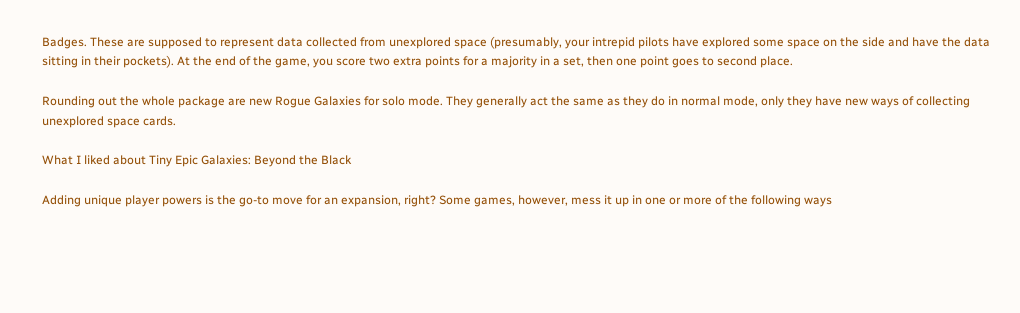Badges. These are supposed to represent data collected from unexplored space (presumably, your intrepid pilots have explored some space on the side and have the data sitting in their pockets). At the end of the game, you score two extra points for a majority in a set, then one point goes to second place.

Rounding out the whole package are new Rogue Galaxies for solo mode. They generally act the same as they do in normal mode, only they have new ways of collecting unexplored space cards.

What I liked about Tiny Epic Galaxies: Beyond the Black

Adding unique player powers is the go-to move for an expansion, right? Some games, however, mess it up in one or more of the following ways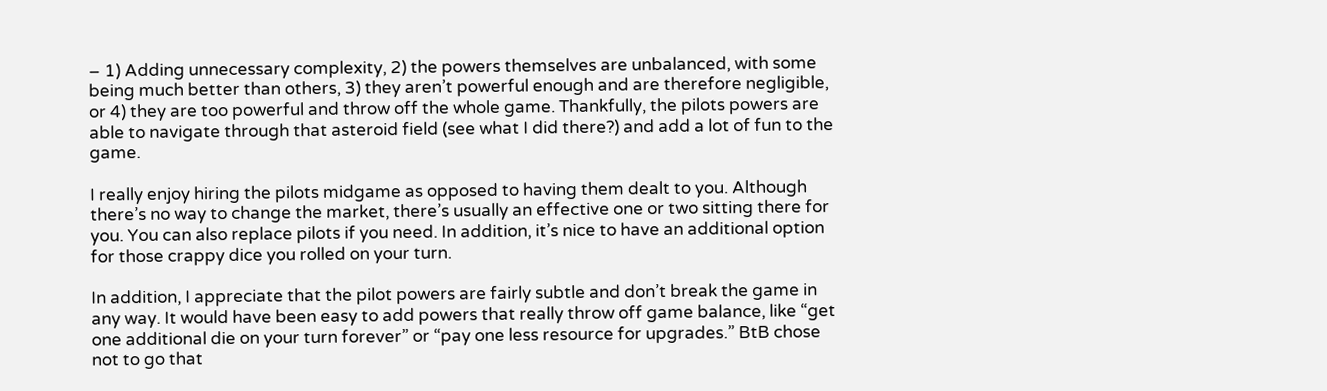– 1) Adding unnecessary complexity, 2) the powers themselves are unbalanced, with some being much better than others, 3) they aren’t powerful enough and are therefore negligible, or 4) they are too powerful and throw off the whole game. Thankfully, the pilots powers are able to navigate through that asteroid field (see what I did there?) and add a lot of fun to the game.

I really enjoy hiring the pilots midgame as opposed to having them dealt to you. Although there’s no way to change the market, there’s usually an effective one or two sitting there for you. You can also replace pilots if you need. In addition, it’s nice to have an additional option for those crappy dice you rolled on your turn.

In addition, I appreciate that the pilot powers are fairly subtle and don’t break the game in any way. It would have been easy to add powers that really throw off game balance, like “get one additional die on your turn forever” or “pay one less resource for upgrades.” BtB chose not to go that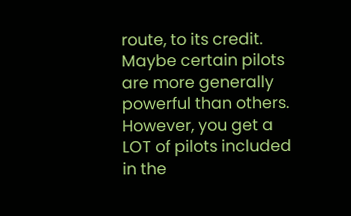route, to its credit. Maybe certain pilots are more generally powerful than others. However, you get a LOT of pilots included in the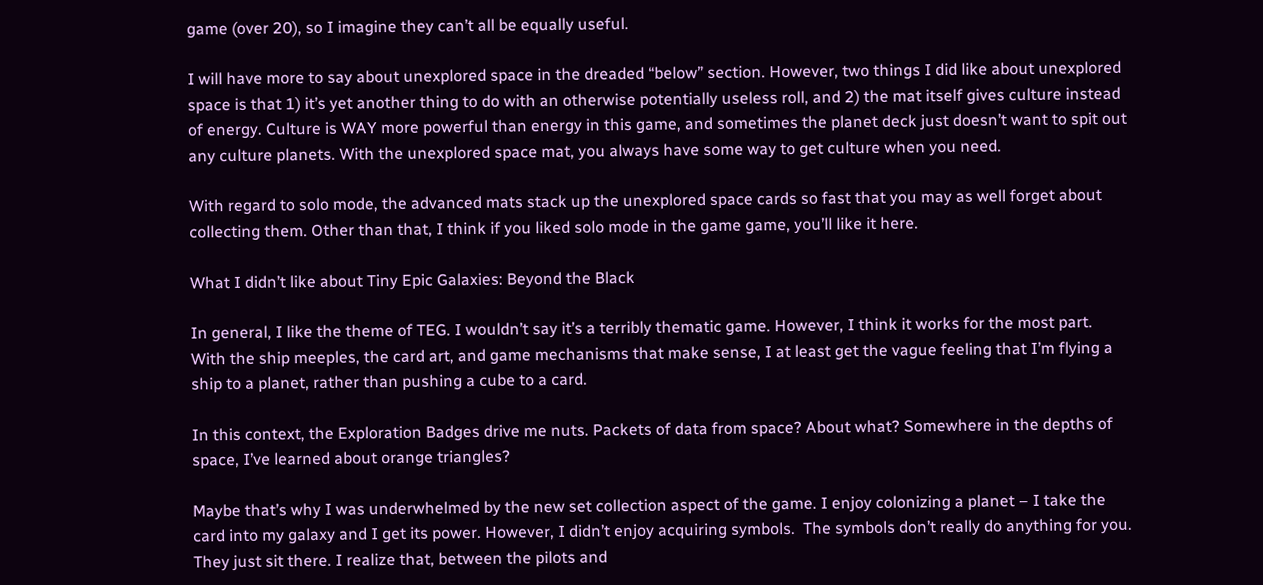game (over 20), so I imagine they can’t all be equally useful.

I will have more to say about unexplored space in the dreaded “below” section. However, two things I did like about unexplored space is that 1) it’s yet another thing to do with an otherwise potentially useless roll, and 2) the mat itself gives culture instead of energy. Culture is WAY more powerful than energy in this game, and sometimes the planet deck just doesn’t want to spit out any culture planets. With the unexplored space mat, you always have some way to get culture when you need.

With regard to solo mode, the advanced mats stack up the unexplored space cards so fast that you may as well forget about collecting them. Other than that, I think if you liked solo mode in the game game, you’ll like it here.

What I didn’t like about Tiny Epic Galaxies: Beyond the Black

In general, I like the theme of TEG. I wouldn’t say it’s a terribly thematic game. However, I think it works for the most part. With the ship meeples, the card art, and game mechanisms that make sense, I at least get the vague feeling that I’m flying a ship to a planet, rather than pushing a cube to a card.

In this context, the Exploration Badges drive me nuts. Packets of data from space? About what? Somewhere in the depths of space, I’ve learned about orange triangles?

Maybe that’s why I was underwhelmed by the new set collection aspect of the game. I enjoy colonizing a planet – I take the card into my galaxy and I get its power. However, I didn’t enjoy acquiring symbols.  The symbols don’t really do anything for you. They just sit there. I realize that, between the pilots and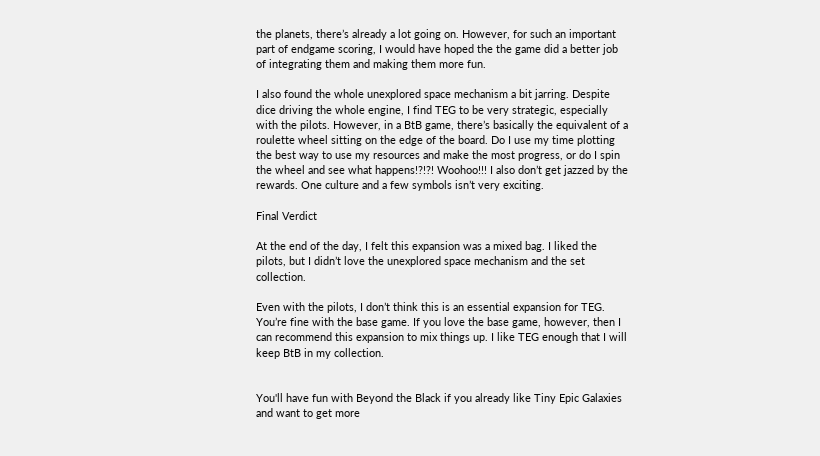the planets, there’s already a lot going on. However, for such an important part of endgame scoring, I would have hoped the the game did a better job of integrating them and making them more fun.

I also found the whole unexplored space mechanism a bit jarring. Despite dice driving the whole engine, I find TEG to be very strategic, especially with the pilots. However, in a BtB game, there’s basically the equivalent of a roulette wheel sitting on the edge of the board. Do I use my time plotting the best way to use my resources and make the most progress, or do I spin the wheel and see what happens!?!?! Woohoo!!! I also don’t get jazzed by the rewards. One culture and a few symbols isn’t very exciting.

Final Verdict

At the end of the day, I felt this expansion was a mixed bag. I liked the pilots, but I didn’t love the unexplored space mechanism and the set collection.

Even with the pilots, I don’t think this is an essential expansion for TEG. You’re fine with the base game. If you love the base game, however, then I can recommend this expansion to mix things up. I like TEG enough that I will keep BtB in my collection.


You'll have fun with Beyond the Black if you already like Tiny Epic Galaxies and want to get more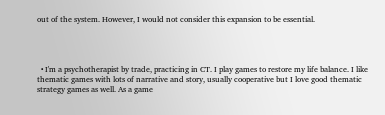out of the system. However, I would not consider this expansion to be essential.




  • I'm a psychotherapist by trade, practicing in CT. I play games to restore my life balance. I like thematic games with lots of narrative and story, usually cooperative but I love good thematic strategy games as well. As a game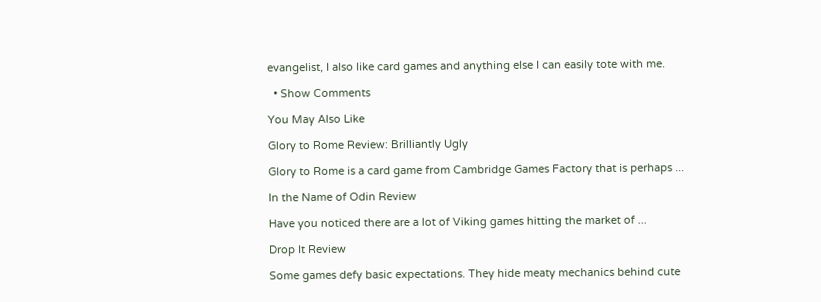evangelist, I also like card games and anything else I can easily tote with me.

  • Show Comments

You May Also Like

Glory to Rome Review: Brilliantly Ugly

Glory to Rome is a card game from Cambridge Games Factory that is perhaps ...

In the Name of Odin Review

Have you noticed there are a lot of Viking games hitting the market of ...

Drop It Review

Some games defy basic expectations. They hide meaty mechanics behind cute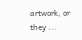artwork, or they ...